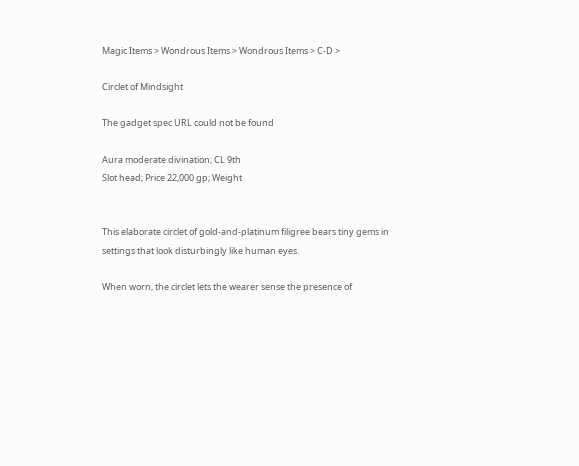Magic Items > Wondrous Items > Wondrous Items > C-D >

Circlet of Mindsight

The gadget spec URL could not be found

Aura moderate divination; CL 9th
Slot head; Price 22,000 gp; Weight


This elaborate circlet of gold-and-platinum filigree bears tiny gems in settings that look disturbingly like human eyes.

When worn, the circlet lets the wearer sense the presence of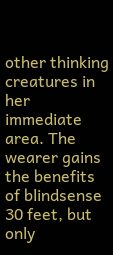other thinking creatures in her immediate area. The wearer gains the benefits of blindsense 30 feet, but only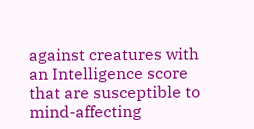against creatures with an Intelligence score that are susceptible to mind-affecting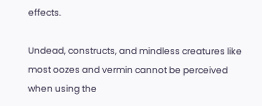effects.

Undead, constructs, and mindless creatures like most oozes and vermin cannot be perceived when using the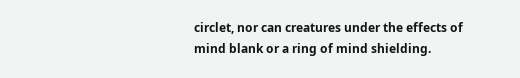circlet, nor can creatures under the effects of mind blank or a ring of mind shielding.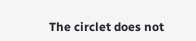The circlet does not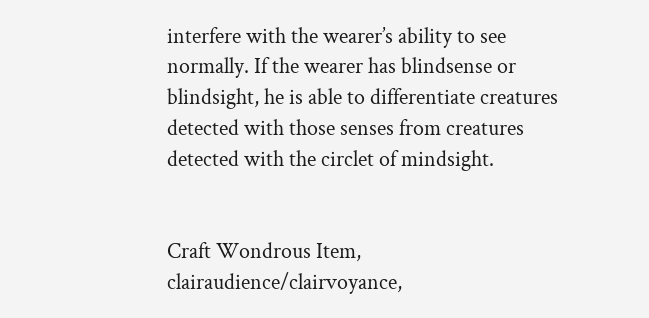interfere with the wearer’s ability to see normally. If the wearer has blindsense or blindsight, he is able to differentiate creatures detected with those senses from creatures detected with the circlet of mindsight.


Craft Wondrous Item, clairaudience/clairvoyance,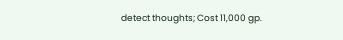detect thoughts; Cost 11,000 gp.